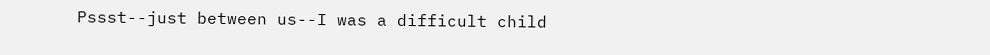Pssst--just between us--I was a difficult child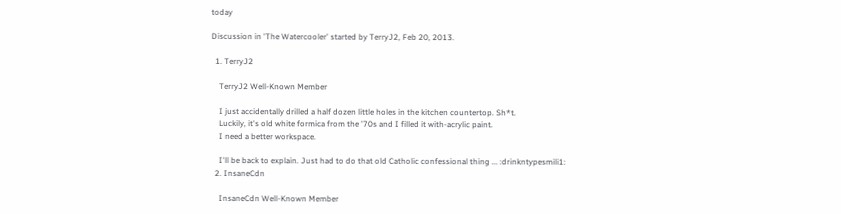today

Discussion in 'The Watercooler' started by TerryJ2, Feb 20, 2013.

  1. TerryJ2

    TerryJ2 Well-Known Member

    I just accidentally drilled a half dozen little holes in the kitchen countertop. Sh*t.
    Luckily, it's old white formica from the '70s and I filled it with-acrylic paint.
    I need a better workspace.

    I'll be back to explain. Just had to do that old Catholic confessional thing ... :drinkntypesmili1:
  2. InsaneCdn

    InsaneCdn Well-Known Member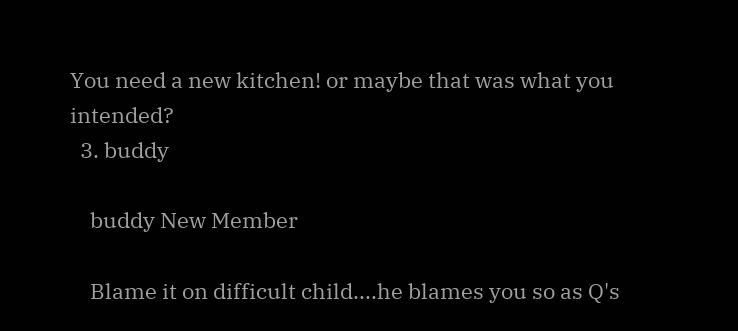You need a new kitchen! or maybe that was what you intended?
  3. buddy

    buddy New Member

    Blame it on difficult child....he blames you so as Q's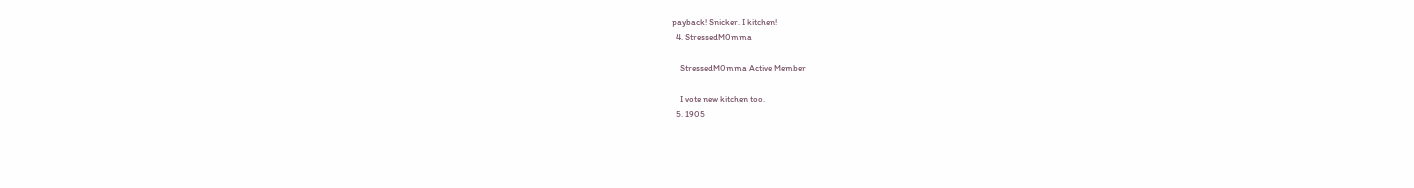payback! Snicker. I kitchen!
  4. StressedM0mma

    StressedM0mma Active Member

    I vote new kitchen too.
  5. 1905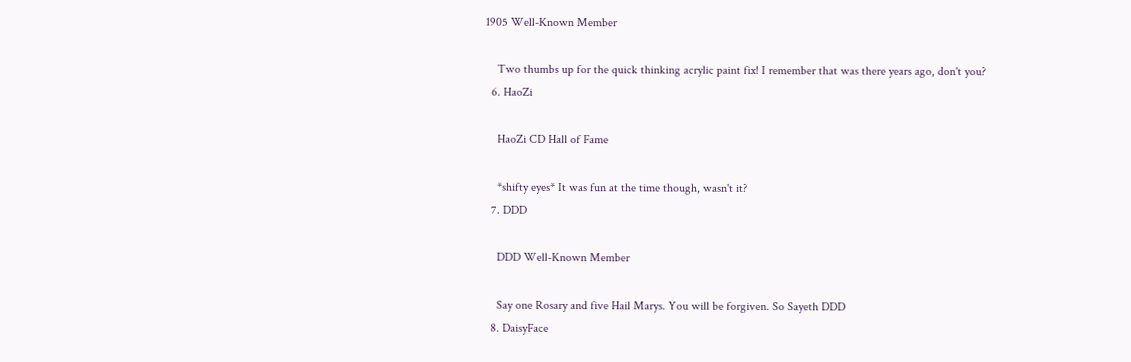1905 Well-Known Member

    Two thumbs up for the quick thinking acrylic paint fix! I remember that was there years ago, don't you?
  6. HaoZi

    HaoZi CD Hall of Fame

    *shifty eyes* It was fun at the time though, wasn't it?
  7. DDD

    DDD Well-Known Member

    Say one Rosary and five Hail Marys. You will be forgiven. So Sayeth DDD
  8. DaisyFace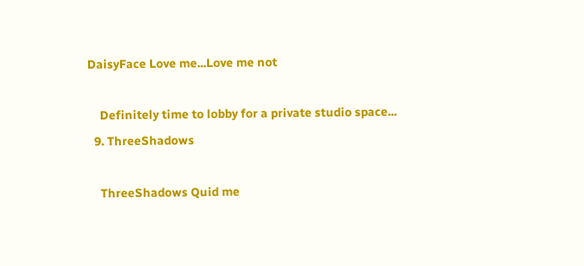DaisyFace Love me...Love me not

    Definitely time to lobby for a private studio space...
  9. ThreeShadows

    ThreeShadows Quid me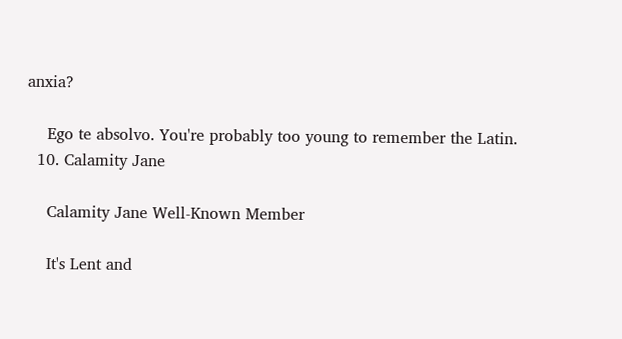anxia?

    Ego te absolvo. You're probably too young to remember the Latin.
  10. Calamity Jane

    Calamity Jane Well-Known Member

    It's Lent and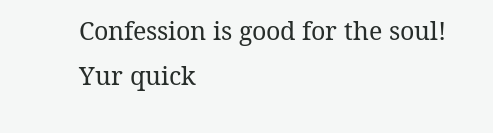Confession is good for the soul! Yur quick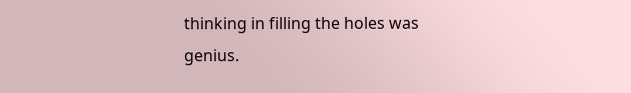thinking in filling the holes was genius.